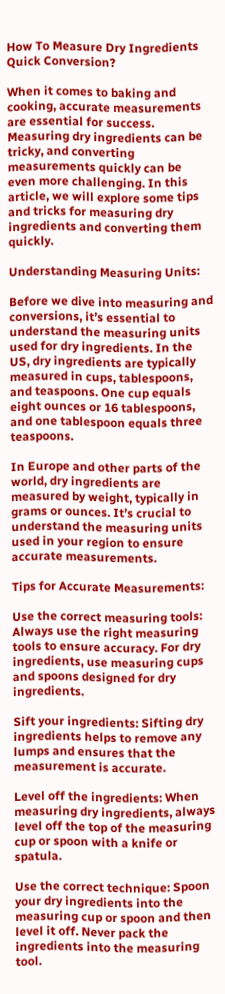How To Measure Dry Ingredients Quick Conversion?

When it comes to baking and cooking, accurate measurements are essential for success. Measuring dry ingredients can be tricky, and converting measurements quickly can be even more challenging. In this article, we will explore some tips and tricks for measuring dry ingredients and converting them quickly.

Understanding Measuring Units:

Before we dive into measuring and conversions, it’s essential to understand the measuring units used for dry ingredients. In the US, dry ingredients are typically measured in cups, tablespoons, and teaspoons. One cup equals eight ounces or 16 tablespoons, and one tablespoon equals three teaspoons.

In Europe and other parts of the world, dry ingredients are measured by weight, typically in grams or ounces. It’s crucial to understand the measuring units used in your region to ensure accurate measurements.

Tips for Accurate Measurements:

Use the correct measuring tools: Always use the right measuring tools to ensure accuracy. For dry ingredients, use measuring cups and spoons designed for dry ingredients.

Sift your ingredients: Sifting dry ingredients helps to remove any lumps and ensures that the measurement is accurate.

Level off the ingredients: When measuring dry ingredients, always level off the top of the measuring cup or spoon with a knife or spatula.

Use the correct technique: Spoon your dry ingredients into the measuring cup or spoon and then level it off. Never pack the ingredients into the measuring tool.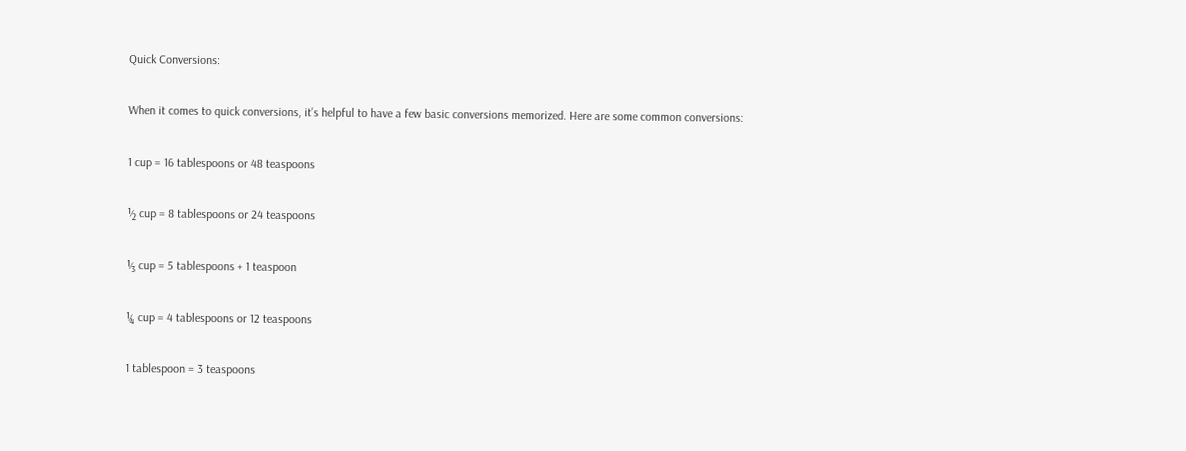Quick Conversions:

When it comes to quick conversions, it’s helpful to have a few basic conversions memorized. Here are some common conversions:

1 cup = 16 tablespoons or 48 teaspoons

½ cup = 8 tablespoons or 24 teaspoons

⅓ cup = 5 tablespoons + 1 teaspoon

¼ cup = 4 tablespoons or 12 teaspoons

1 tablespoon = 3 teaspoons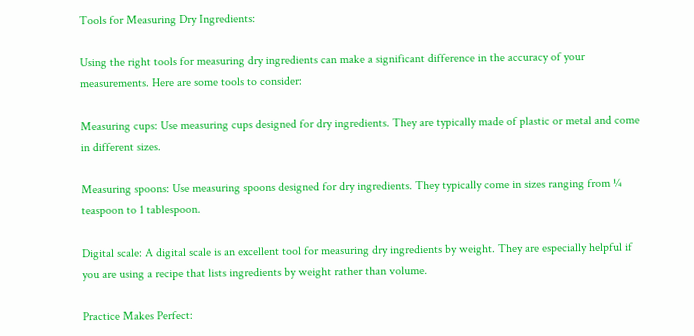Tools for Measuring Dry Ingredients:

Using the right tools for measuring dry ingredients can make a significant difference in the accuracy of your measurements. Here are some tools to consider:

Measuring cups: Use measuring cups designed for dry ingredients. They are typically made of plastic or metal and come in different sizes.

Measuring spoons: Use measuring spoons designed for dry ingredients. They typically come in sizes ranging from ¼ teaspoon to 1 tablespoon.

Digital scale: A digital scale is an excellent tool for measuring dry ingredients by weight. They are especially helpful if you are using a recipe that lists ingredients by weight rather than volume.

Practice Makes Perfect: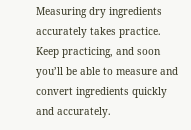Measuring dry ingredients accurately takes practice. Keep practicing, and soon you’ll be able to measure and convert ingredients quickly and accurately.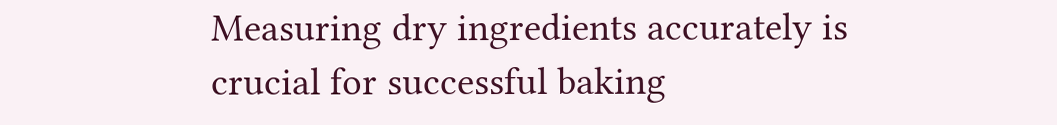Measuring dry ingredients accurately is crucial for successful baking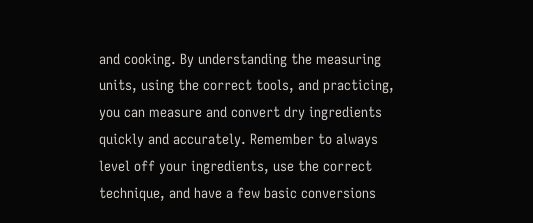and cooking. By understanding the measuring units, using the correct tools, and practicing, you can measure and convert dry ingredients quickly and accurately. Remember to always level off your ingredients, use the correct technique, and have a few basic conversions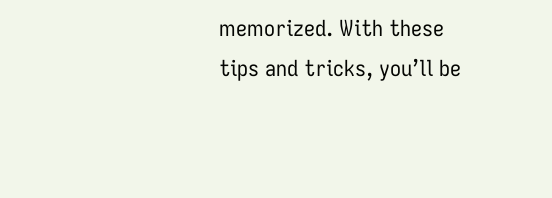memorized. With these tips and tricks, you’ll be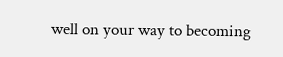well on your way to becoming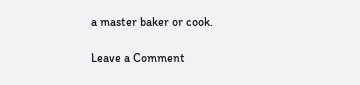a master baker or cook.

Leave a Comment